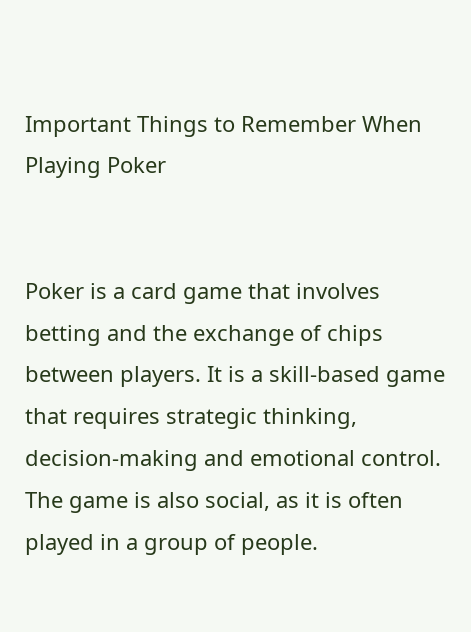Important Things to Remember When Playing Poker


Poker is a card game that involves betting and the exchange of chips between players. It is a skill-based game that requires strategic thinking, decision-making and emotional control. The game is also social, as it is often played in a group of people.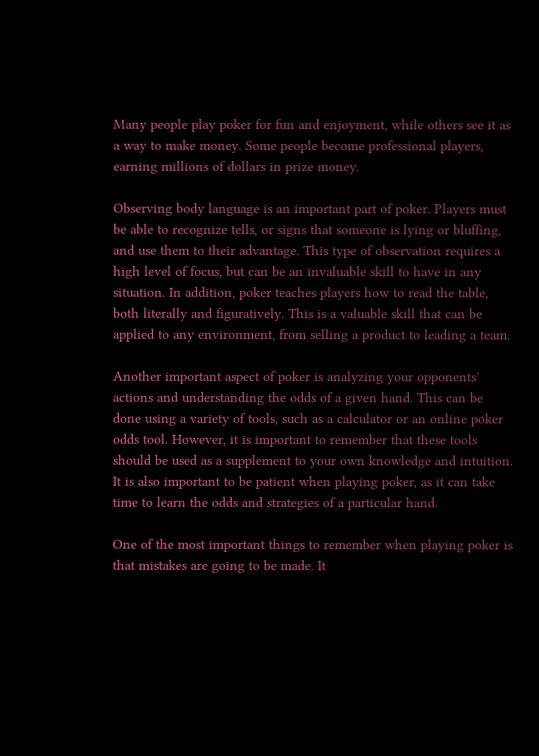Many people play poker for fun and enjoyment, while others see it as a way to make money. Some people become professional players, earning millions of dollars in prize money.

Observing body language is an important part of poker. Players must be able to recognize tells, or signs that someone is lying or bluffing, and use them to their advantage. This type of observation requires a high level of focus, but can be an invaluable skill to have in any situation. In addition, poker teaches players how to read the table, both literally and figuratively. This is a valuable skill that can be applied to any environment, from selling a product to leading a team.

Another important aspect of poker is analyzing your opponents’ actions and understanding the odds of a given hand. This can be done using a variety of tools, such as a calculator or an online poker odds tool. However, it is important to remember that these tools should be used as a supplement to your own knowledge and intuition. It is also important to be patient when playing poker, as it can take time to learn the odds and strategies of a particular hand.

One of the most important things to remember when playing poker is that mistakes are going to be made. It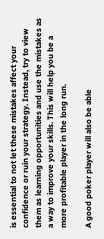is essential to not let these mistakes affect your confidence or ruin your strategy. Instead, try to view them as learning opportunities and use the mistakes as a way to improve your skills. This will help you be a more profitable player in the long run.

A good poker player will also be able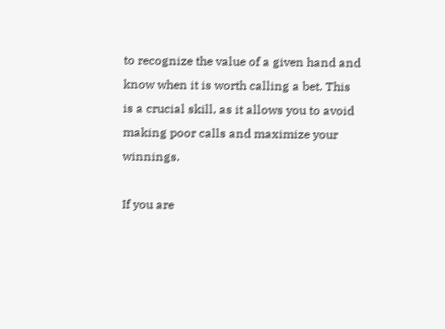to recognize the value of a given hand and know when it is worth calling a bet. This is a crucial skill, as it allows you to avoid making poor calls and maximize your winnings.

If you are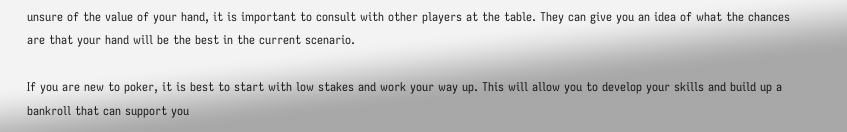unsure of the value of your hand, it is important to consult with other players at the table. They can give you an idea of what the chances are that your hand will be the best in the current scenario.

If you are new to poker, it is best to start with low stakes and work your way up. This will allow you to develop your skills and build up a bankroll that can support you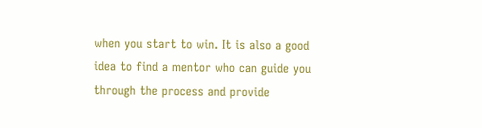when you start to win. It is also a good idea to find a mentor who can guide you through the process and provide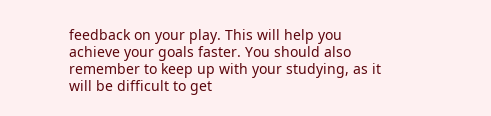feedback on your play. This will help you achieve your goals faster. You should also remember to keep up with your studying, as it will be difficult to get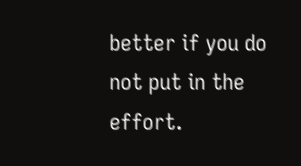better if you do not put in the effort.